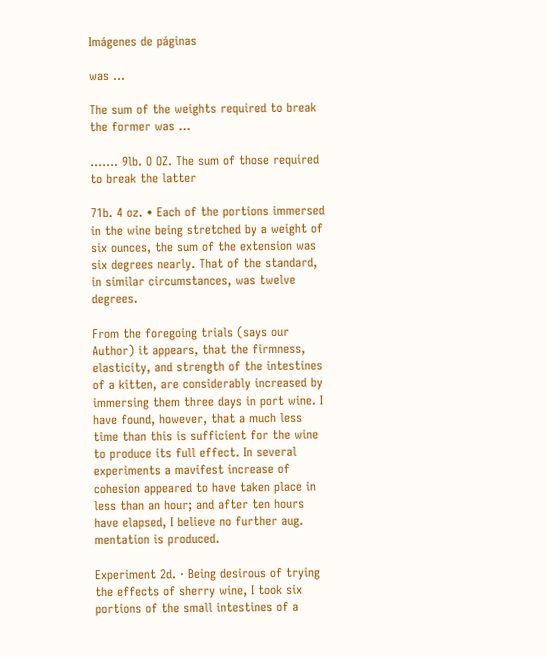Imágenes de páginas

was ...

The sum of the weights required to break the former was ...

....... 9lb. O OZ. The sum of those required to break the latter

71b. 4 oz. • Each of the portions immersed in the wine being stretched by a weight of six ounces, the sum of the extension was six degrees nearly. That of the standard, in similar circumstances, was twelve degrees.

From the foregoing trials (says our Author) it appears, that the firmness, elasticity, and strength of the intestines of a kitten, are considerably increased by immersing them three days in port wine. I have found, however, that a much less time than this is sufficient for the wine to produce its full effect. In several experiments a mavifest increase of cohesion appeared to have taken place in less than an hour; and after ten hours have elapsed, I believe no further aug. mentation is produced.

Experiment 2d. · Being desirous of trying the effects of sherry wine, I took six portions of the small intestines of a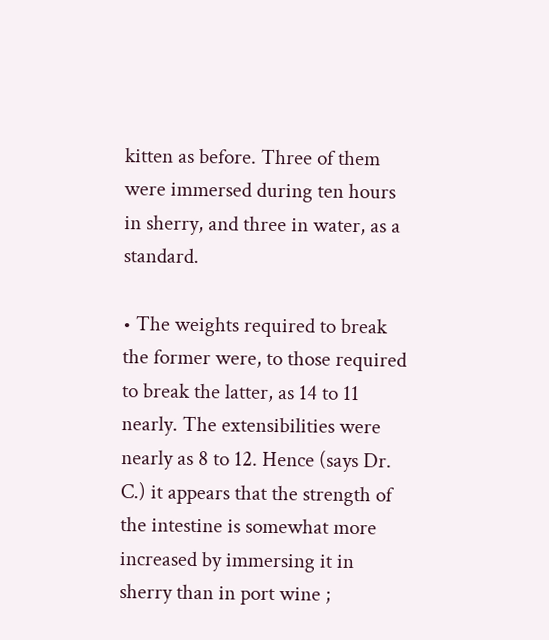kitten as before. Three of them were immersed during ten hours in sherry, and three in water, as a standard.

• The weights required to break the former were, to those required to break the latter, as 14 to 11 nearly. The extensibilities were nearly as 8 to 12. Hence (says Dr. C.) it appears that the strength of the intestine is somewhat more increased by immersing it in sherry than in port wine ;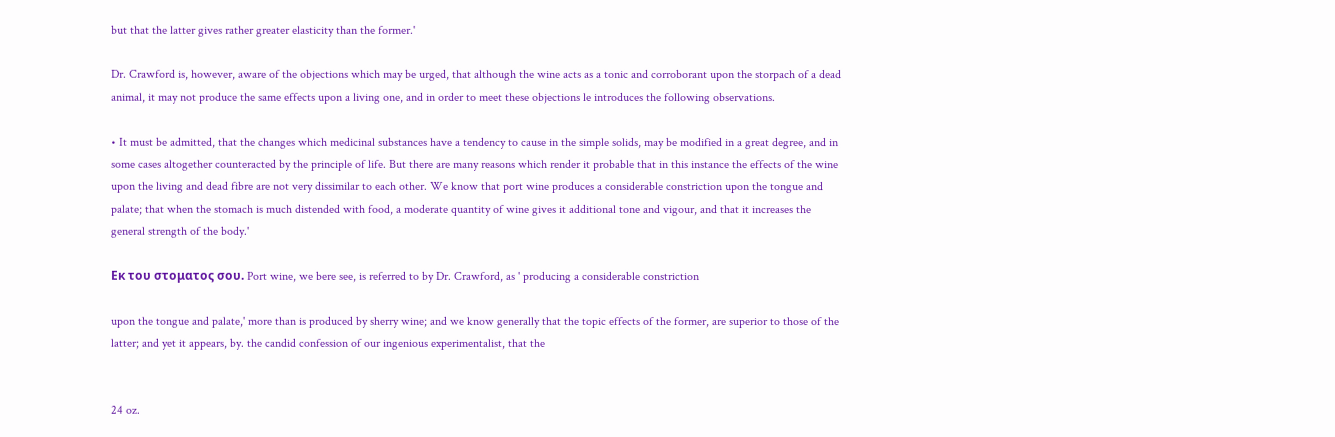but that the latter gives rather greater elasticity than the former.'

Dr. Crawford is, however, aware of the objections which may be urged, that although the wine acts as a tonic and corroborant upon the storpach of a dead animal, it may not produce the same effects upon a living one, and in order to meet these objections le introduces the following observations.

• It must be admitted, that the changes which medicinal substances have a tendency to cause in the simple solids, may be modified in a great degree, and in some cases altogether counteracted by the principle of life. But there are many reasons which render it probable that in this instance the effects of the wine upon the living and dead fibre are not very dissimilar to each other. We know that port wine produces a considerable constriction upon the tongue and palate; that when the stomach is much distended with food, a moderate quantity of wine gives it additional tone and vigour, and that it increases the general strength of the body.'

Εκ του στοματος σου. Port wine, we bere see, is referred to by Dr. Crawford, as ' producing a considerable constriction

upon the tongue and palate,' more than is produced by sherry wine; and we know generally that the topic effects of the former, are superior to those of the latter; and yet it appears, by. the candid confession of our ingenious experimentalist, that the


24 oz.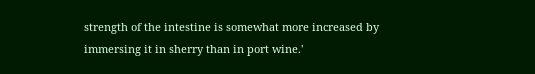strength of the intestine is somewhat more increased by immersing it in sherry than in port wine.'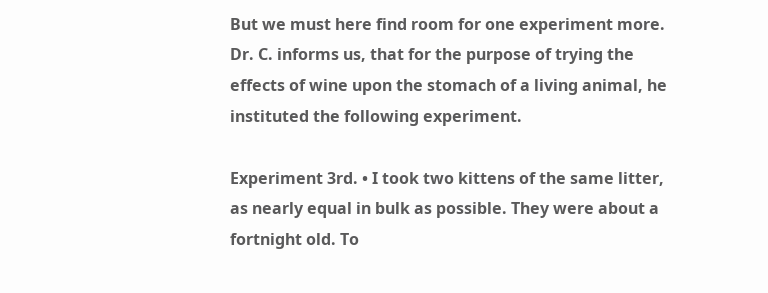But we must here find room for one experiment more. Dr. C. informs us, that for the purpose of trying the effects of wine upon the stomach of a living animal, he instituted the following experiment.

Experiment 3rd. • I took two kittens of the same litter, as nearly equal in bulk as possible. They were about a fortnight old. To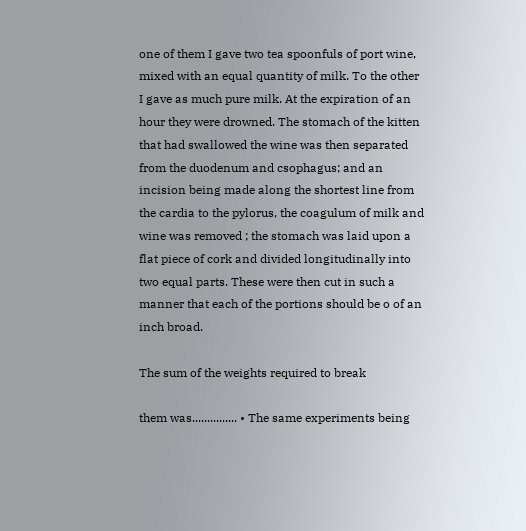one of them I gave two tea spoonfuls of port wine, mixed with an equal quantity of milk. To the other I gave as much pure milk. At the expiration of an hour they were drowned. The stomach of the kitten that had swallowed the wine was then separated from the duodenum and csophagus; and an incision being made along the shortest line from the cardia to the pylorus, the coagulum of milk and wine was removed ; the stomach was laid upon a flat piece of cork and divided longitudinally into two equal parts. These were then cut in such a manner that each of the portions should be o of an inch broad.

The sum of the weights required to break

them was............... • The same experiments being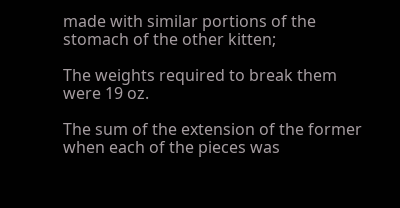made with similar portions of the stomach of the other kitten;

The weights required to break them were 19 oz.

The sum of the extension of the former when each of the pieces was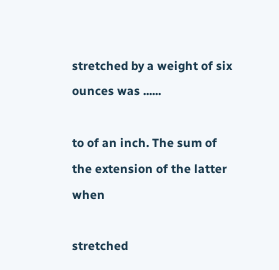stretched by a weight of six ounces was ......

to of an inch. The sum of the extension of the latter when

stretched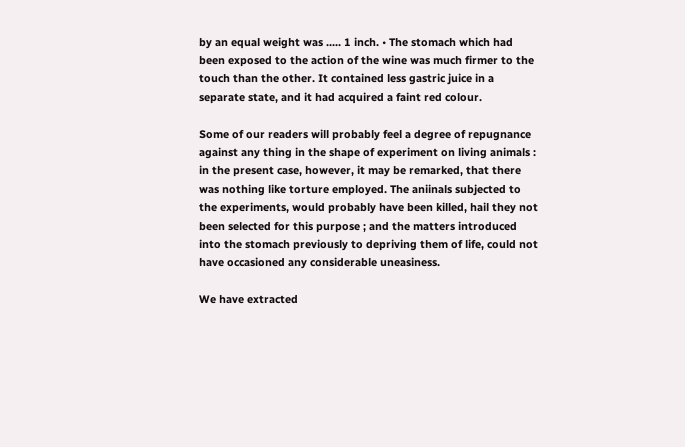by an equal weight was ..... 1 inch. • The stomach which had been exposed to the action of the wine was much firmer to the touch than the other. It contained less gastric juice in a separate state, and it had acquired a faint red colour.

Some of our readers will probably feel a degree of repugnance against any thing in the shape of experiment on living animals : in the present case, however, it may be remarked, that there was nothing like torture employed. The aniinals subjected to the experiments, would probably have been killed, hail they not been selected for this purpose ; and the matters introduced into the stomach previously to depriving them of life, could not have occasioned any considerable uneasiness.

We have extracted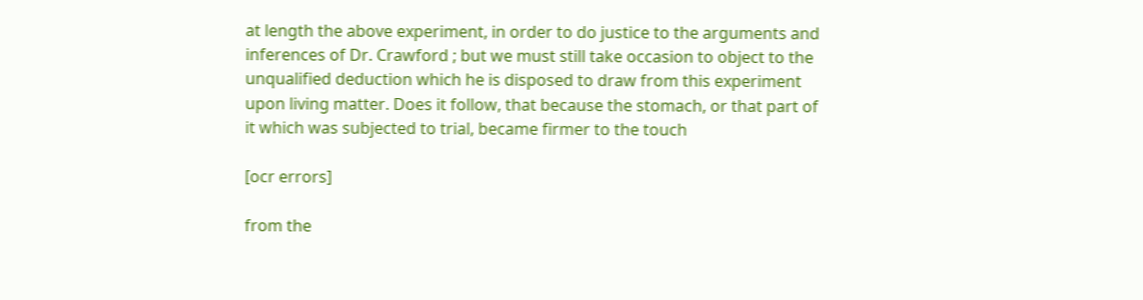at length the above experiment, in order to do justice to the arguments and inferences of Dr. Crawford ; but we must still take occasion to object to the unqualified deduction which he is disposed to draw from this experiment upon living matter. Does it follow, that because the stomach, or that part of it which was subjected to trial, became firmer to the touch

[ocr errors]

from the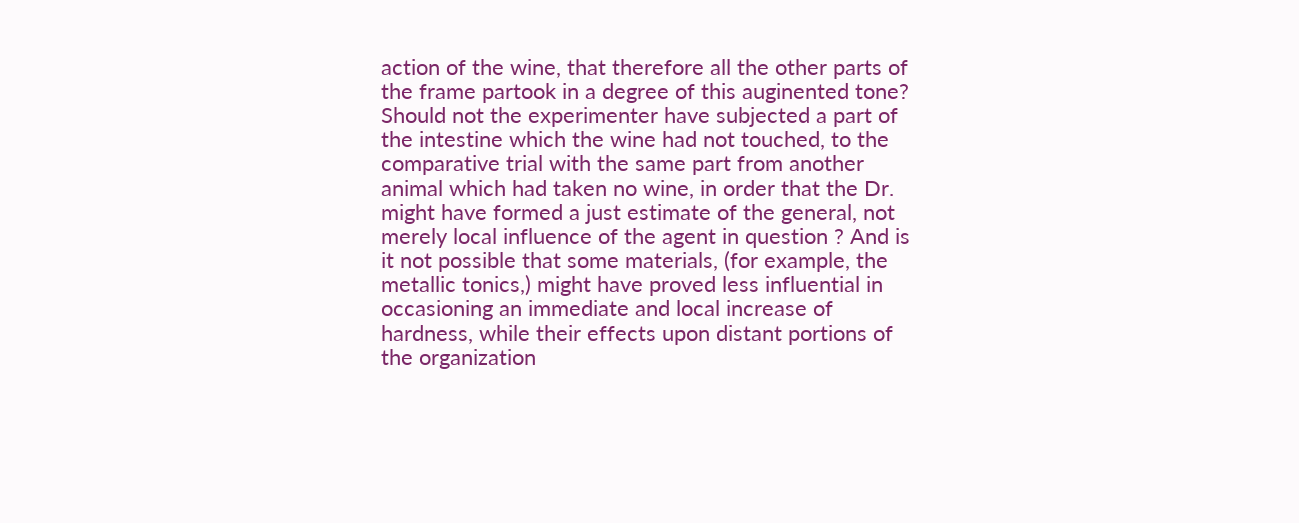action of the wine, that therefore all the other parts of the frame partook in a degree of this auginented tone? Should not the experimenter have subjected a part of the intestine which the wine had not touched, to the comparative trial with the same part from another animal which had taken no wine, in order that the Dr. might have formed a just estimate of the general, not merely local influence of the agent in question ? And is it not possible that some materials, (for example, the metallic tonics,) might have proved less influential in occasioning an immediate and local increase of hardness, while their effects upon distant portions of the organization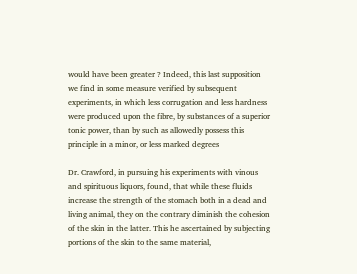would have been greater ? Indeed, this last supposition we find in some measure verified by subsequent experiments, in which less corrugation and less hardness were produced upon the fibre, by substances of a superior tonic power, than by such as allowedly possess this principle in a minor, or less marked degrees

Dr. Crawford, in pursuing his experiments with vinous and spirituous liquors, found, that while these fluids increase the strength of the stomach both in a dead and living animal, they on the contrary diminish the cohesion of the skin in the latter. This he ascertained by subjecting portions of the skin to the same material,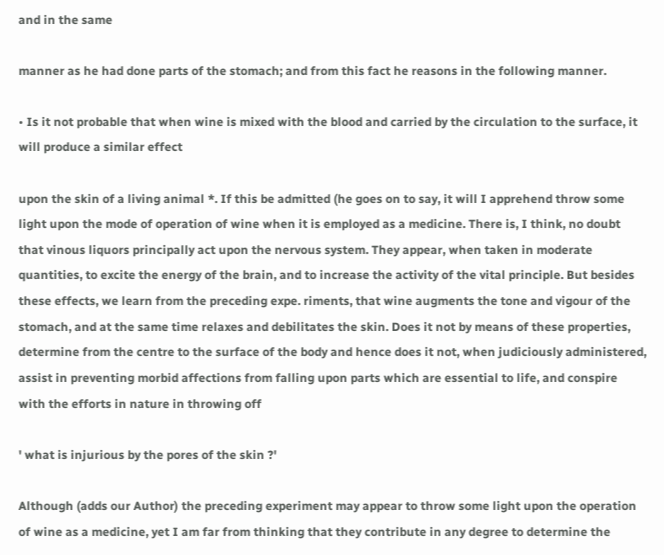and in the same

manner as he had done parts of the stomach; and from this fact he reasons in the following manner.

• Is it not probable that when wine is mixed with the blood and carried by the circulation to the surface, it will produce a similar effect

upon the skin of a living animal *. If this be admitted (he goes on to say, it will I apprehend throw some light upon the mode of operation of wine when it is employed as a medicine. There is, I think, no doubt that vinous liquors principally act upon the nervous system. They appear, when taken in moderate quantities, to excite the energy of the brain, and to increase the activity of the vital principle. But besides these effects, we learn from the preceding expe. riments, that wine augments the tone and vigour of the stomach, and at the same time relaxes and debilitates the skin. Does it not by means of these properties, determine from the centre to the surface of the body and hence does it not, when judiciously administered, assist in preventing morbid affections from falling upon parts which are essential to life, and conspire with the efforts in nature in throwing off

' what is injurious by the pores of the skin ?'

Although (adds our Author) the preceding experiment may appear to throw some light upon the operation of wine as a medicine, yet I am far from thinking that they contribute in any degree to determine the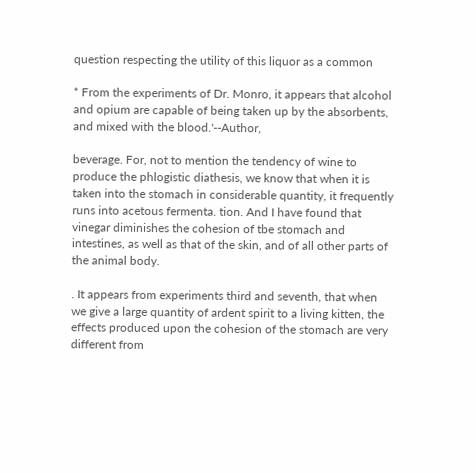question respecting the utility of this liquor as a common

* From the experiments of Dr. Monro, it appears that alcohol and opium are capable of being taken up by the absorbents, and mixed with the blood.'--Author,

beverage. For, not to mention the tendency of wine to produce the phlogistic diathesis, we know that when it is taken into the stomach in considerable quantity, it frequently runs into acetous fermenta. tion. And I have found that vinegar diminishes the cohesion of tbe stomach and intestines, as well as that of the skin, and of all other parts of the animal body.

. It appears from experiments third and seventh, that when we give a large quantity of ardent spirit to a living kitten, the effects produced upon the cohesion of the stomach are very different from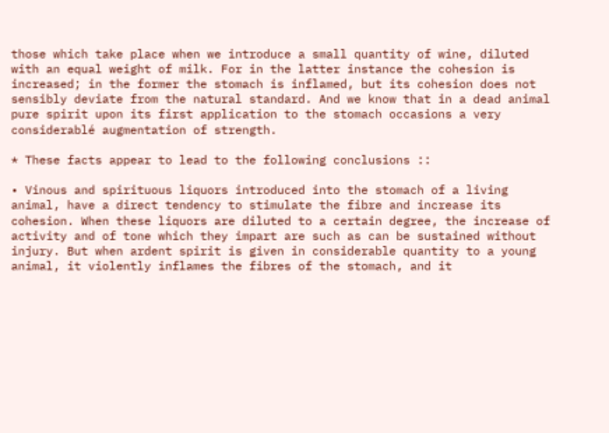those which take place when we introduce a small quantity of wine, diluted with an equal weight of milk. For in the latter instance the cohesion is increased; in the former the stomach is inflamed, but its cohesion does not sensibly deviate from the natural standard. And we know that in a dead animal pure spirit upon its first application to the stomach occasions a very considerablé augmentation of strength.

* These facts appear to lead to the following conclusions ::

• Vinous and spirituous liquors introduced into the stomach of a living animal, have a direct tendency to stimulate the fibre and increase its cohesion. When these liquors are diluted to a certain degree, the increase of activity and of tone which they impart are such as can be sustained without injury. But when ardent spirit is given in considerable quantity to a young animal, it violently inflames the fibres of the stomach, and it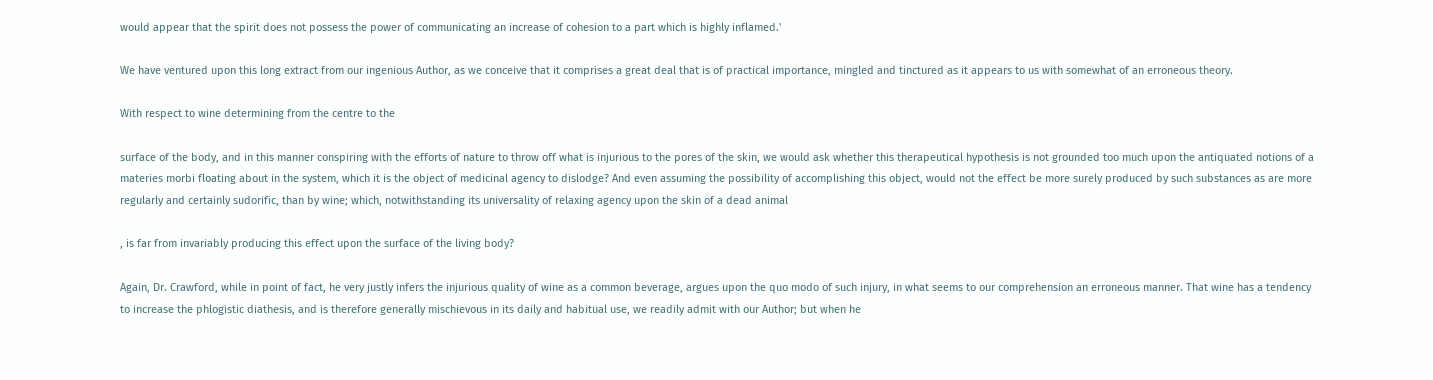would appear that the spirit does not possess the power of communicating an increase of cohesion to a part which is highly inflamed.'

We have ventured upon this long extract from our ingenious Author, as we conceive that it comprises a great deal that is of practical importance, mingled and tinctured as it appears to us with somewhat of an erroneous theory.

With respect to wine determining from the centre to the

surface of the body, and in this manner conspiring with the efforts of nature to throw off what is injurious to the pores of the skin, we would ask whether this therapeutical hypothesis is not grounded too much upon the antiquated notions of a materies morbi floating about in the system, which it is the object of medicinal agency to dislodge? And even assuming the possibility of accomplishing this object, would not the effect be more surely produced by such substances as are more regularly and certainly sudorific, than by wine; which, notwithstanding its universality of relaxing agency upon the skin of a dead animal

, is far from invariably producing this effect upon the surface of the living body?

Again, Dr. Crawford, while in point of fact, he very justly infers the injurious quality of wine as a common beverage, argues upon the quo modo of such injury, in what seems to our comprehension an erroneous manner. That wine has a tendency to increase the phlogistic diathesis, and is therefore generally mischievous in its daily and habitual use, we readily admit with our Author; but when he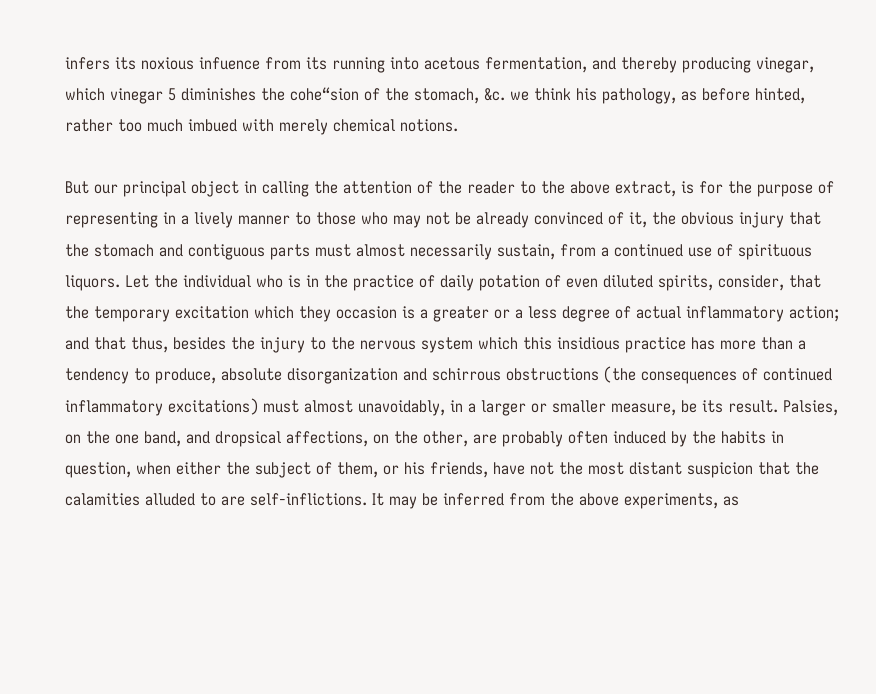infers its noxious infuence from its running into acetous fermentation, and thereby producing vinegar, which vinegar 5 diminishes the cohe“sion of the stomach, &c. we think his pathology, as before hinted, rather too much imbued with merely chemical notions.

But our principal object in calling the attention of the reader to the above extract, is for the purpose of representing in a lively manner to those who may not be already convinced of it, the obvious injury that the stomach and contiguous parts must almost necessarily sustain, from a continued use of spirituous liquors. Let the individual who is in the practice of daily potation of even diluted spirits, consider, that the temporary excitation which they occasion is a greater or a less degree of actual inflammatory action; and that thus, besides the injury to the nervous system which this insidious practice has more than a tendency to produce, absolute disorganization and schirrous obstructions (the consequences of continued inflammatory excitations) must almost unavoidably, in a larger or smaller measure, be its result. Palsies, on the one band, and dropsical affections, on the other, are probably often induced by the habits in question, when either the subject of them, or his friends, have not the most distant suspicion that the calamities alluded to are self-inflictions. It may be inferred from the above experiments, as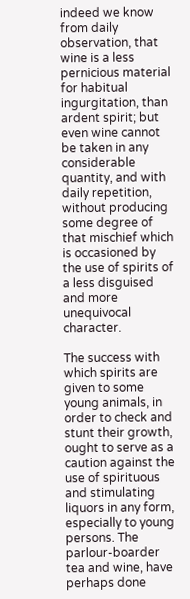indeed we know from daily observation, that wine is a less pernicious material for habitual ingurgitation, than ardent spirit; but even wine cannot be taken in any considerable quantity, and with daily repetition, without producing some degree of that mischief which is occasioned by the use of spirits of a less disguised and more unequivocal character.

The success with which spirits are given to some young animals, in order to check and stunt their growth, ought to serve as a caution against the use of spirituous and stimulating liquors in any form, especially to young persons. The parlour-boarder tea and wine, have perhaps done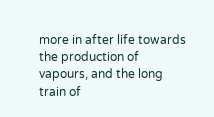more in after life towards the production of vapours, and the long train of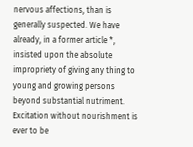nervous affections, than is generally suspected. We have already, in a former article *, insisted upon the absolute impropriety of giving any thing to young and growing persons beyond substantial nutriment. Excitation without nourishment is ever to be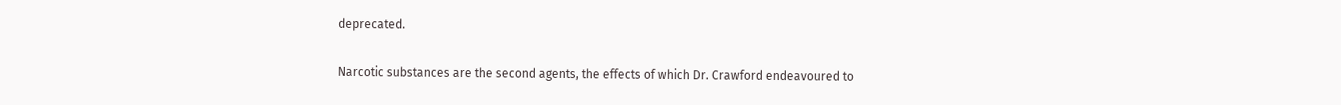deprecated.

Narcotic substances are the second agents, the effects of which Dr. Crawford endeavoured to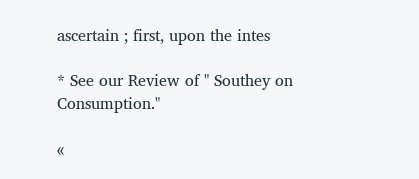ascertain ; first, upon the intes

* See our Review of " Southey on Consumption."

«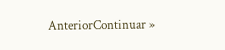AnteriorContinuar »